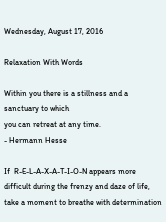Wednesday, August 17, 2016

Relaxation With Words

Within you there is a stillness and a sanctuary to which
you can retreat at any time.
- Hermann Hesse

If  R-E-L-A-X-A-T-I-O-N appears more difficult during the frenzy and daze of life, take a moment to breathe with determination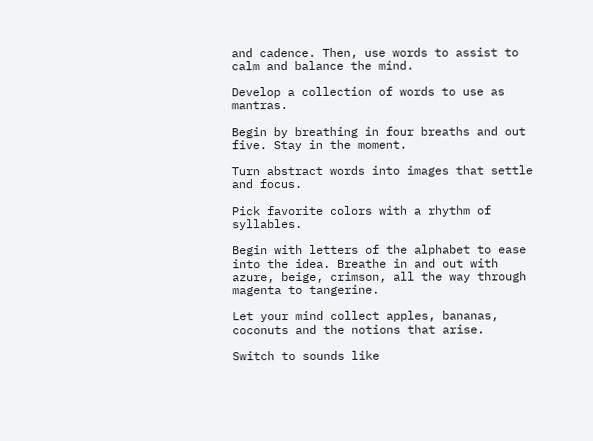and cadence. Then, use words to assist to calm and balance the mind.

Develop a collection of words to use as mantras.

Begin by breathing in four breaths and out five. Stay in the moment.

Turn abstract words into images that settle and focus.

Pick favorite colors with a rhythm of syllables.

Begin with letters of the alphabet to ease into the idea. Breathe in and out with azure, beige, crimson, all the way through magenta to tangerine.

Let your mind collect apples, bananas, coconuts and the notions that arise.

Switch to sounds like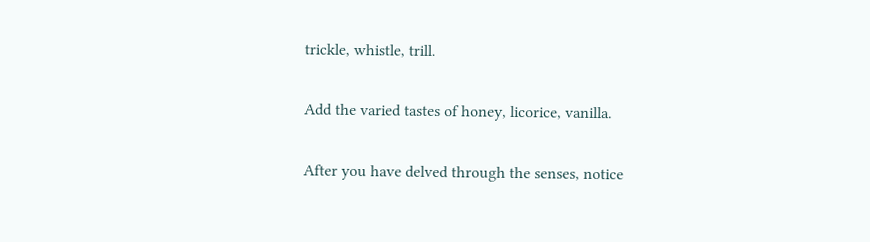trickle, whistle, trill.

Add the varied tastes of honey, licorice, vanilla.

After you have delved through the senses, notice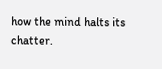how the mind halts its chatter.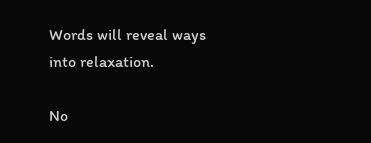Words will reveal ways into relaxation.

No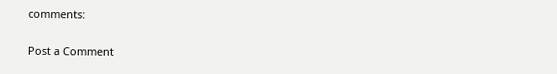comments:

Post a Comment